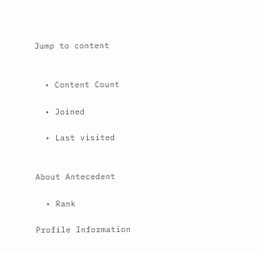Jump to content


  • Content Count

  • Joined

  • Last visited


About Antecedent

  • Rank

Profile Information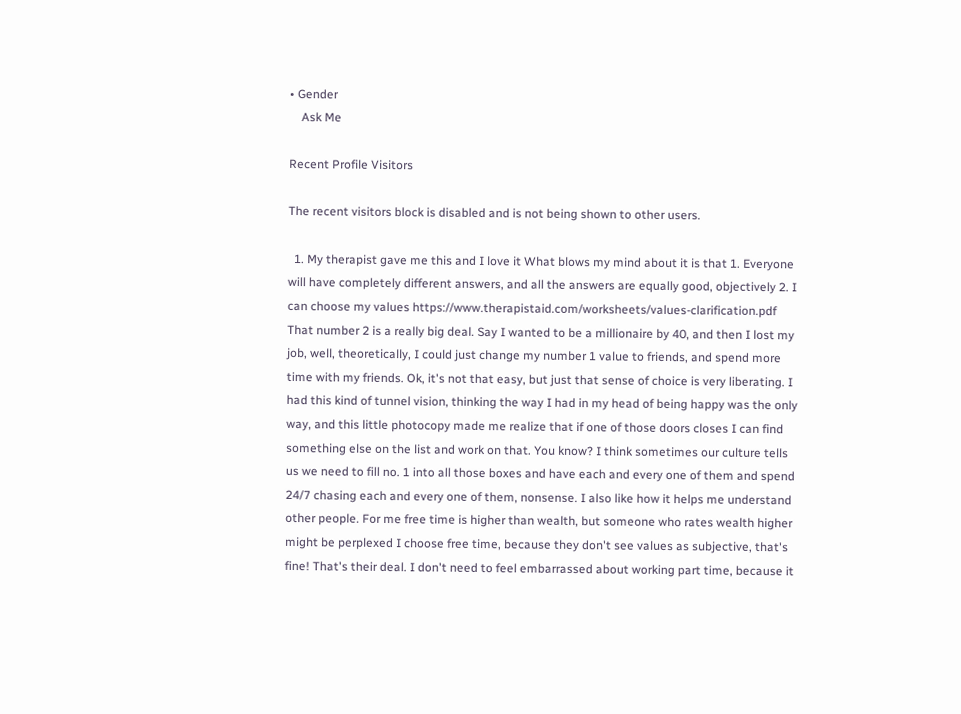• Gender
    Ask Me

Recent Profile Visitors

The recent visitors block is disabled and is not being shown to other users.

  1. My therapist gave me this and I love it What blows my mind about it is that 1. Everyone will have completely different answers, and all the answers are equally good, objectively 2. I can choose my values https://www.therapistaid.com/worksheets/values-clarification.pdf That number 2 is a really big deal. Say I wanted to be a millionaire by 40, and then I lost my job, well, theoretically, I could just change my number 1 value to friends, and spend more time with my friends. Ok, it's not that easy, but just that sense of choice is very liberating. I had this kind of tunnel vision, thinking the way I had in my head of being happy was the only way, and this little photocopy made me realize that if one of those doors closes I can find something else on the list and work on that. You know? I think sometimes our culture tells us we need to fill no. 1 into all those boxes and have each and every one of them and spend 24/7 chasing each and every one of them, nonsense. I also like how it helps me understand other people. For me free time is higher than wealth, but someone who rates wealth higher might be perplexed I choose free time, because they don't see values as subjective, that's fine! That's their deal. I don't need to feel embarrassed about working part time, because it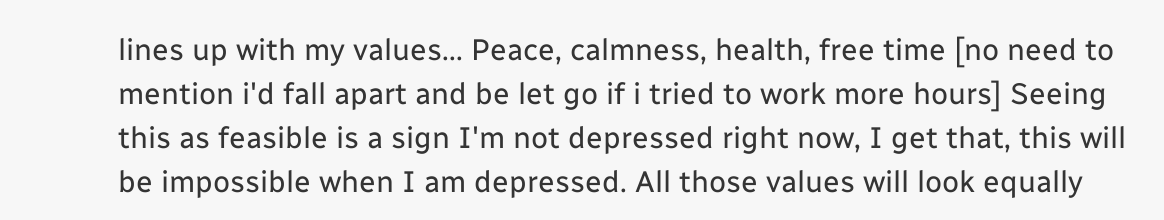lines up with my values... Peace, calmness, health, free time [no need to mention i'd fall apart and be let go if i tried to work more hours] Seeing this as feasible is a sign I'm not depressed right now, I get that, this will be impossible when I am depressed. All those values will look equally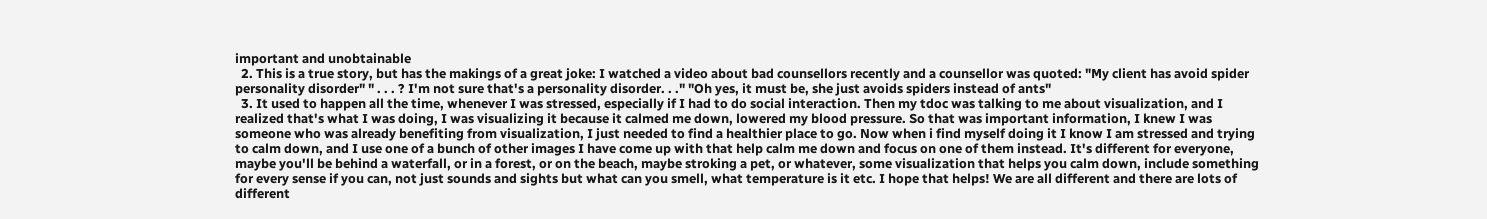important and unobtainable
  2. This is a true story, but has the makings of a great joke: I watched a video about bad counsellors recently and a counsellor was quoted: "My client has avoid spider personality disorder" " . . . ? I'm not sure that's a personality disorder. . ." "Oh yes, it must be, she just avoids spiders instead of ants"
  3. It used to happen all the time, whenever I was stressed, especially if I had to do social interaction. Then my tdoc was talking to me about visualization, and I realized that's what I was doing, I was visualizing it because it calmed me down, lowered my blood pressure. So that was important information, I knew I was someone who was already benefiting from visualization, I just needed to find a healthier place to go. Now when i find myself doing it I know I am stressed and trying to calm down, and I use one of a bunch of other images I have come up with that help calm me down and focus on one of them instead. It's different for everyone, maybe you'll be behind a waterfall, or in a forest, or on the beach, maybe stroking a pet, or whatever, some visualization that helps you calm down, include something for every sense if you can, not just sounds and sights but what can you smell, what temperature is it etc. I hope that helps! We are all different and there are lots of different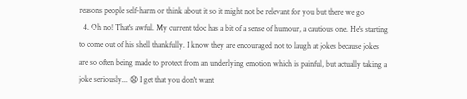reasons people self-harm or think about it so it might not be relevant for you but there we go
  4. Oh no! That's awful. My current tdoc has a bit of a sense of humour, a cautious one. He's starting to come out of his shell thankfully. I know they are encouraged not to laugh at jokes because jokes are so often being made to protect from an underlying emotion which is painful, but actually taking a joke seriously... 😧 I get that you don't want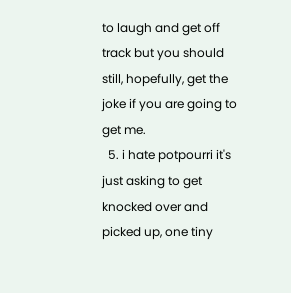to laugh and get off track but you should still, hopefully, get the joke if you are going to get me.
  5. i hate potpourri it's just asking to get knocked over and picked up, one tiny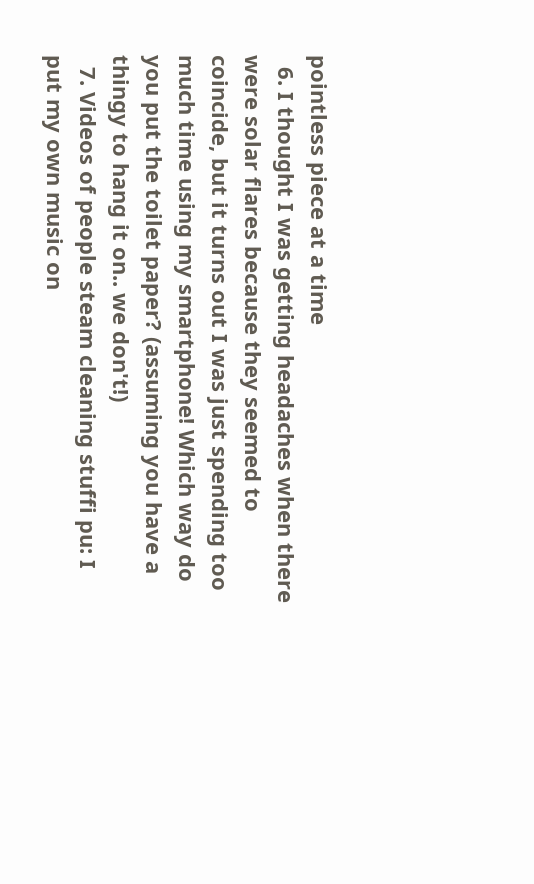pointless piece at a time
  6. I thought I was getting headaches when there were solar flares because they seemed to coincide, but it turns out I was just spending too much time using my smartphone! Which way do you put the toilet paper? (assuming you have a thingy to hang it on.. we don't!)
  7. Videos of people steam cleaning stuffi pu: I put my own music on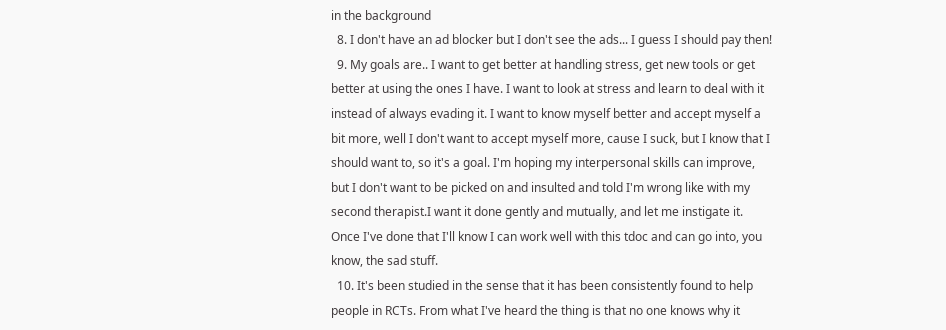in the background
  8. I don't have an ad blocker but I don't see the ads... I guess I should pay then!
  9. My goals are.. I want to get better at handling stress, get new tools or get better at using the ones I have. I want to look at stress and learn to deal with it instead of always evading it. I want to know myself better and accept myself a bit more, well I don't want to accept myself more, cause I suck, but I know that I should want to, so it's a goal. I'm hoping my interpersonal skills can improve, but I don't want to be picked on and insulted and told I'm wrong like with my second therapist.I want it done gently and mutually, and let me instigate it. Once I've done that I'll know I can work well with this tdoc and can go into, you know, the sad stuff.
  10. It's been studied in the sense that it has been consistently found to help people in RCTs. From what I've heard the thing is that no one knows why it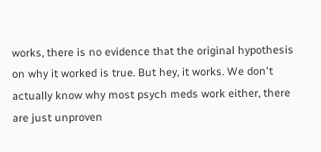works, there is no evidence that the original hypothesis on why it worked is true. But hey, it works. We don't actually know why most psych meds work either, there are just unproven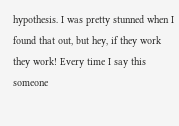hypothesis. I was pretty stunned when I found that out, but hey, if they work they work! Every time I say this someone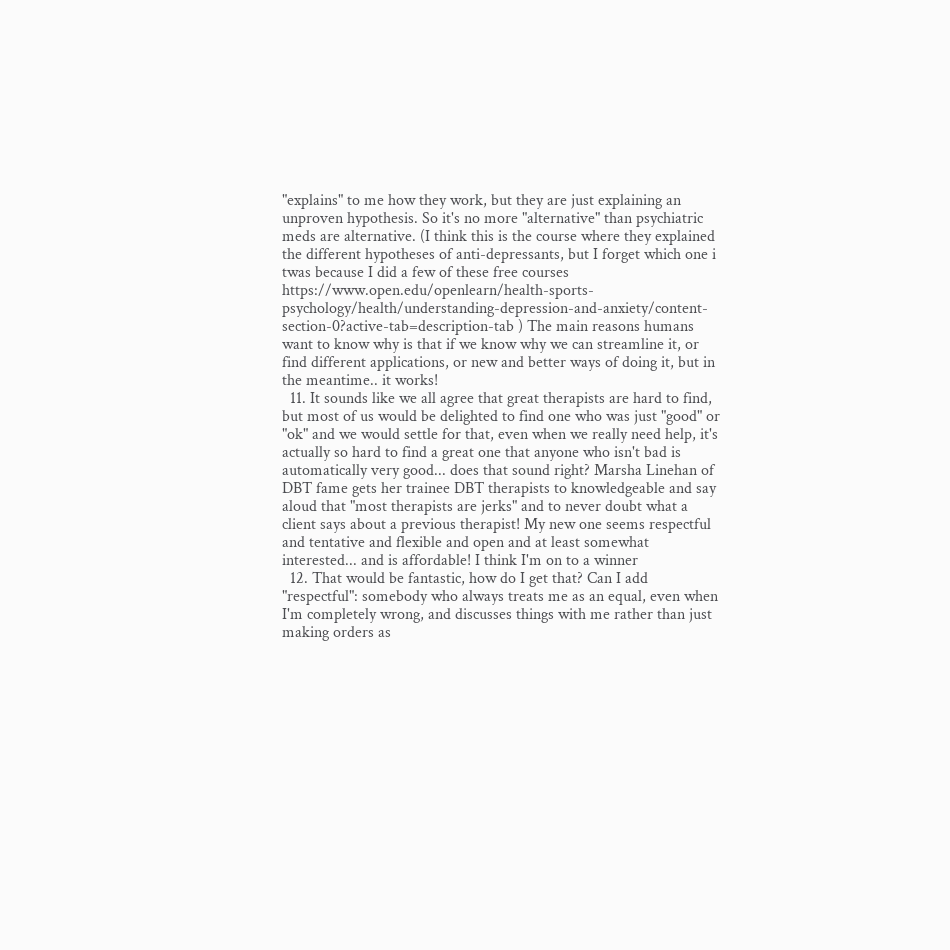"explains" to me how they work, but they are just explaining an unproven hypothesis. So it's no more "alternative" than psychiatric meds are alternative. (I think this is the course where they explained the different hypotheses of anti-depressants, but I forget which one i twas because I did a few of these free courses https://www.open.edu/openlearn/health-sports-psychology/health/understanding-depression-and-anxiety/content-section-0?active-tab=description-tab ) The main reasons humans want to know why is that if we know why we can streamline it, or find different applications, or new and better ways of doing it, but in the meantime.. it works!
  11. It sounds like we all agree that great therapists are hard to find, but most of us would be delighted to find one who was just "good" or "ok" and we would settle for that, even when we really need help, it's actually so hard to find a great one that anyone who isn't bad is automatically very good... does that sound right? Marsha Linehan of DBT fame gets her trainee DBT therapists to knowledgeable and say aloud that "most therapists are jerks" and to never doubt what a client says about a previous therapist! My new one seems respectful and tentative and flexible and open and at least somewhat interested... and is affordable! I think I'm on to a winner
  12. That would be fantastic, how do I get that? Can I add "respectful": somebody who always treats me as an equal, even when I'm completely wrong, and discusses things with me rather than just making orders as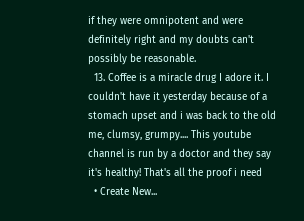if they were omnipotent and were definitely right and my doubts can't possibly be reasonable.
  13. Coffee is a miracle drug I adore it. I couldn't have it yesterday because of a stomach upset and i was back to the old me, clumsy, grumpy.... This youtube channel is run by a doctor and they say it's healthy! That's all the proof i need
  • Create New...